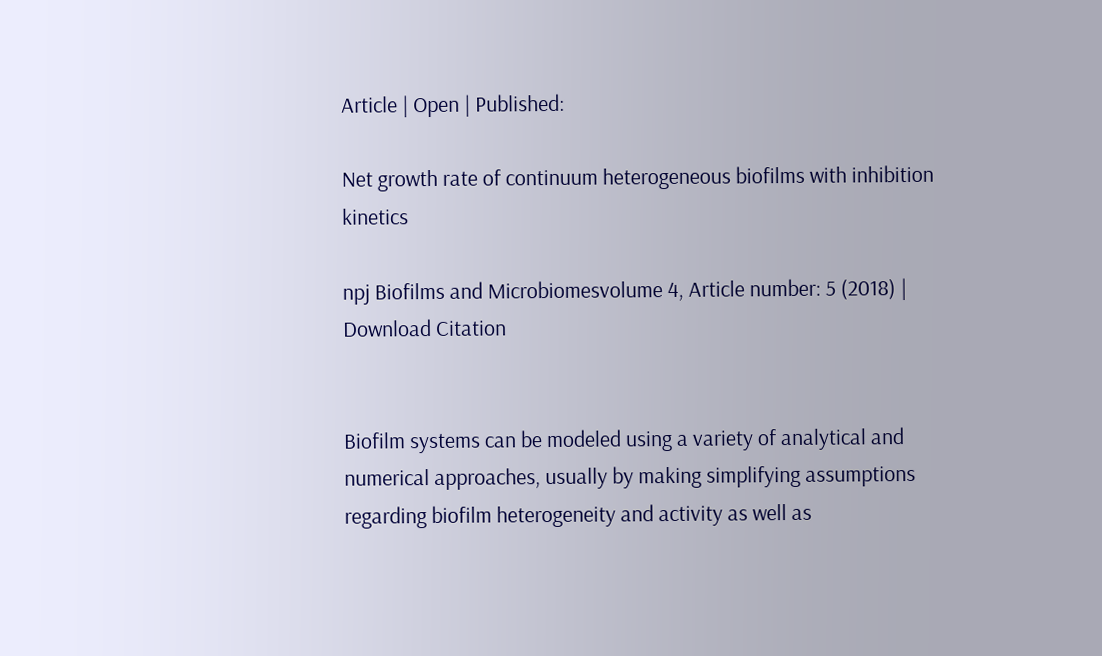Article | Open | Published:

Net growth rate of continuum heterogeneous biofilms with inhibition kinetics

npj Biofilms and Microbiomesvolume 4, Article number: 5 (2018) | Download Citation


Biofilm systems can be modeled using a variety of analytical and numerical approaches, usually by making simplifying assumptions regarding biofilm heterogeneity and activity as well as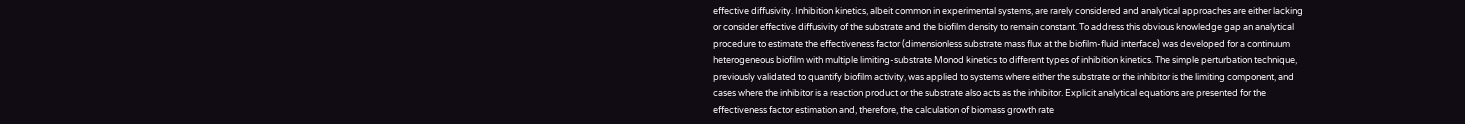effective diffusivity. Inhibition kinetics, albeit common in experimental systems, are rarely considered and analytical approaches are either lacking or consider effective diffusivity of the substrate and the biofilm density to remain constant. To address this obvious knowledge gap an analytical procedure to estimate the effectiveness factor (dimensionless substrate mass flux at the biofilm-fluid interface) was developed for a continuum heterogeneous biofilm with multiple limiting-substrate Monod kinetics to different types of inhibition kinetics. The simple perturbation technique, previously validated to quantify biofilm activity, was applied to systems where either the substrate or the inhibitor is the limiting component, and cases where the inhibitor is a reaction product or the substrate also acts as the inhibitor. Explicit analytical equations are presented for the effectiveness factor estimation and, therefore, the calculation of biomass growth rate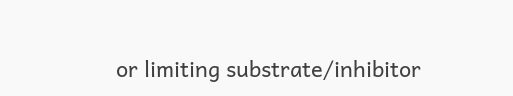or limiting substrate/inhibitor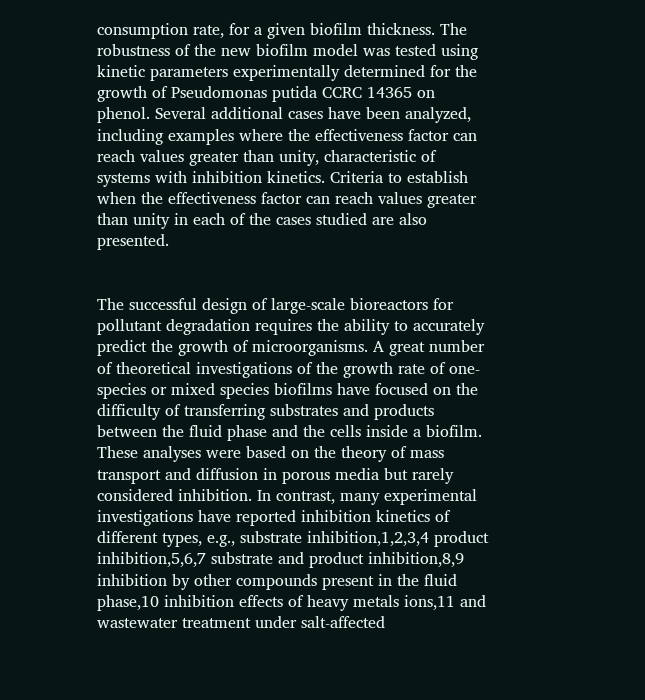consumption rate, for a given biofilm thickness. The robustness of the new biofilm model was tested using kinetic parameters experimentally determined for the growth of Pseudomonas putida CCRC 14365 on phenol. Several additional cases have been analyzed, including examples where the effectiveness factor can reach values greater than unity, characteristic of systems with inhibition kinetics. Criteria to establish when the effectiveness factor can reach values greater than unity in each of the cases studied are also presented.


The successful design of large-scale bioreactors for pollutant degradation requires the ability to accurately predict the growth of microorganisms. A great number of theoretical investigations of the growth rate of one-species or mixed species biofilms have focused on the difficulty of transferring substrates and products between the fluid phase and the cells inside a biofilm. These analyses were based on the theory of mass transport and diffusion in porous media but rarely considered inhibition. In contrast, many experimental investigations have reported inhibition kinetics of different types, e.g., substrate inhibition,1,2,3,4 product inhibition,5,6,7 substrate and product inhibition,8,9 inhibition by other compounds present in the fluid phase,10 inhibition effects of heavy metals ions,11 and wastewater treatment under salt-affected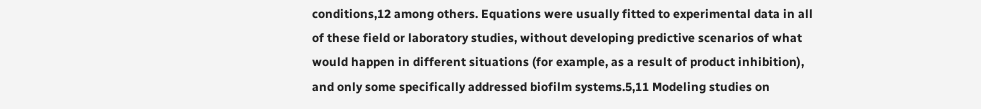conditions,12 among others. Equations were usually fitted to experimental data in all of these field or laboratory studies, without developing predictive scenarios of what would happen in different situations (for example, as a result of product inhibition), and only some specifically addressed biofilm systems.5,11 Modeling studies on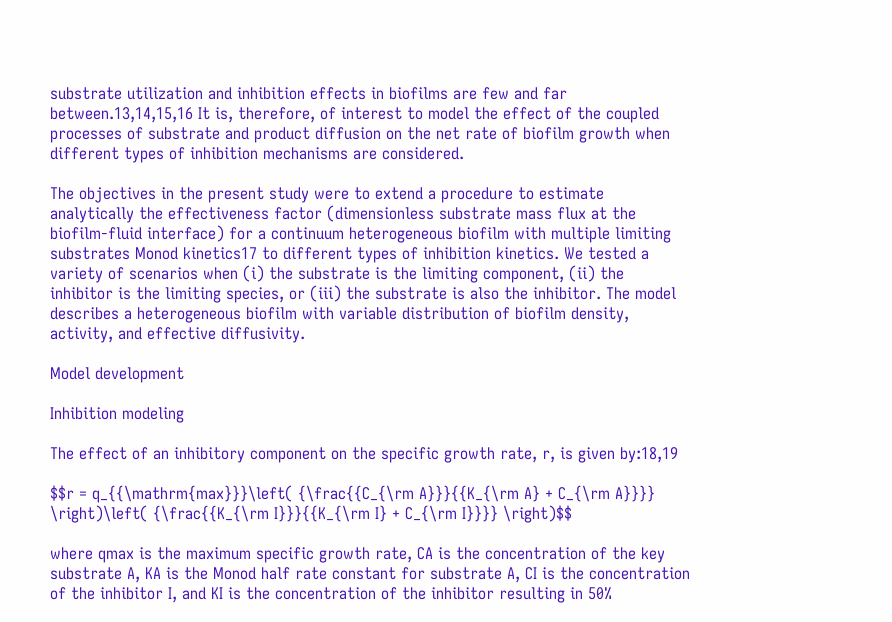substrate utilization and inhibition effects in biofilms are few and far between.13,14,15,16 It is, therefore, of interest to model the effect of the coupled processes of substrate and product diffusion on the net rate of biofilm growth when different types of inhibition mechanisms are considered.

The objectives in the present study were to extend a procedure to estimate analytically the effectiveness factor (dimensionless substrate mass flux at the biofilm-fluid interface) for a continuum heterogeneous biofilm with multiple limiting substrates Monod kinetics17 to different types of inhibition kinetics. We tested a variety of scenarios when (i) the substrate is the limiting component, (ii) the inhibitor is the limiting species, or (iii) the substrate is also the inhibitor. The model describes a heterogeneous biofilm with variable distribution of biofilm density, activity, and effective diffusivity.

Model development

Inhibition modeling

The effect of an inhibitory component on the specific growth rate, r, is given by:18,19

$$r = q_{{\mathrm{max}}}\left( {\frac{{C_{\rm A}}}{{K_{\rm A} + C_{\rm A}}}} \right)\left( {\frac{{K_{\rm I}}}{{K_{\rm I} + C_{\rm I}}}} \right)$$

where qmax is the maximum specific growth rate, CA is the concentration of the key substrate A, KA is the Monod half rate constant for substrate A, CI is the concentration of the inhibitor I, and KI is the concentration of the inhibitor resulting in 50%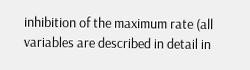inhibition of the maximum rate (all variables are described in detail in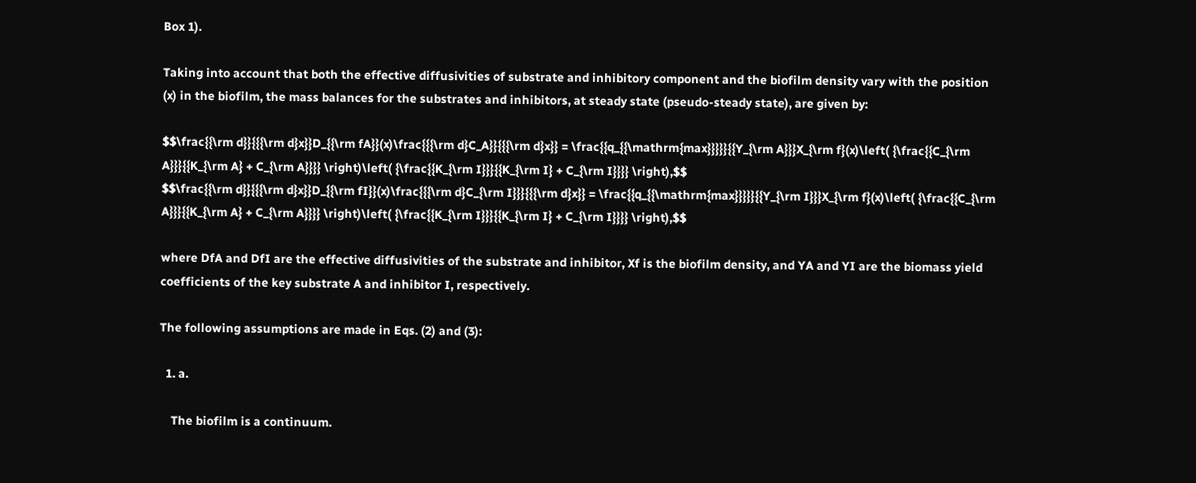Box 1).

Taking into account that both the effective diffusivities of substrate and inhibitory component and the biofilm density vary with the position (x) in the biofilm, the mass balances for the substrates and inhibitors, at steady state (pseudo-steady state), are given by:

$$\frac{{\rm d}}{{{\rm d}x}}D_{{\rm fA}}(x)\frac{{{\rm d}C_A}}{{{\rm d}x}} = \frac{{q_{{\mathrm{max}}}}}{{Y_{\rm A}}}X_{\rm f}(x)\left( {\frac{{C_{\rm A}}}{{K_{\rm A} + C_{\rm A}}}} \right)\left( {\frac{{K_{\rm I}}}{{K_{\rm I} + C_{\rm I}}}} \right),$$
$$\frac{{\rm d}}{{{\rm d}x}}D_{{\rm fI}}(x)\frac{{{\rm d}C_{\rm I}}}{{{\rm d}x}} = \frac{{q_{{\mathrm{max}}}}}{{Y_{\rm I}}}X_{\rm f}(x)\left( {\frac{{C_{\rm A}}}{{K_{\rm A} + C_{\rm A}}}} \right)\left( {\frac{{K_{\rm I}}}{{K_{\rm I} + C_{\rm I}}}} \right),$$

where DfA and DfI are the effective diffusivities of the substrate and inhibitor, Xf is the biofilm density, and YA and YI are the biomass yield coefficients of the key substrate A and inhibitor I, respectively.

The following assumptions are made in Eqs. (2) and (3):

  1. a.

    The biofilm is a continuum.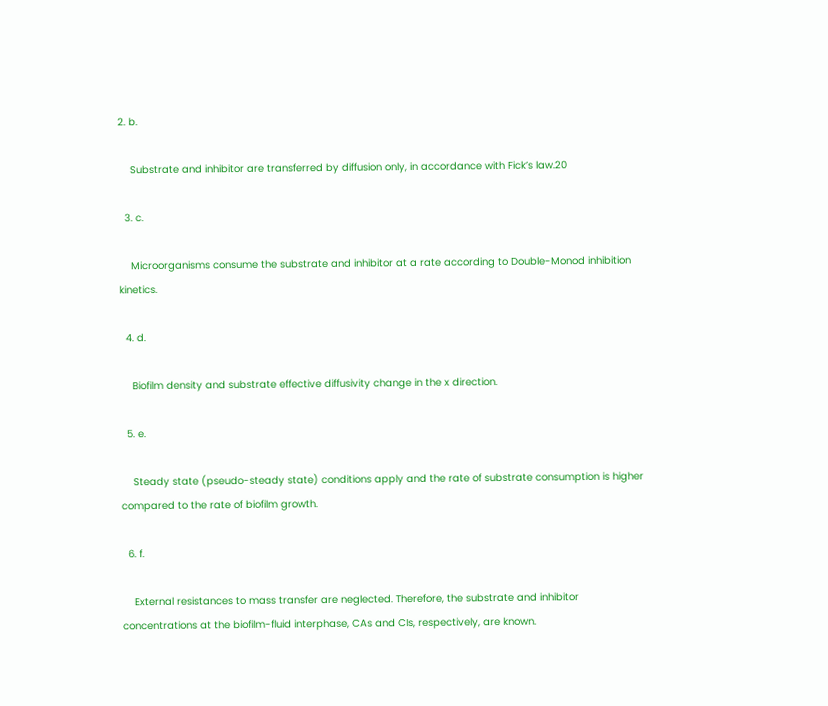2. b.

    Substrate and inhibitor are transferred by diffusion only, in accordance with Fick’s law.20

  3. c.

    Microorganisms consume the substrate and inhibitor at a rate according to Double-Monod inhibition kinetics.

  4. d.

    Biofilm density and substrate effective diffusivity change in the x direction.

  5. e.

    Steady state (pseudo-steady state) conditions apply and the rate of substrate consumption is higher compared to the rate of biofilm growth.

  6. f.

    External resistances to mass transfer are neglected. Therefore, the substrate and inhibitor concentrations at the biofilm-fluid interphase, CAs and CIs, respectively, are known.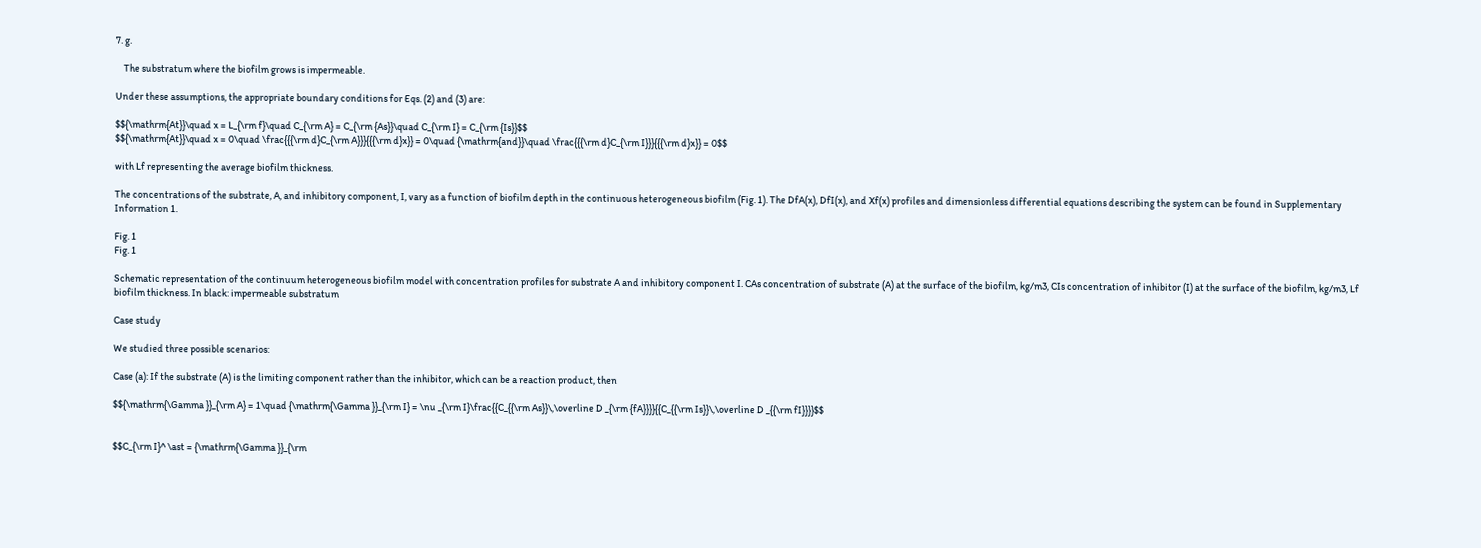7. g.

    The substratum where the biofilm grows is impermeable.

Under these assumptions, the appropriate boundary conditions for Eqs. (2) and (3) are:

$${\mathrm{At}}\quad x = L_{\rm f}\quad C_{\rm A} = C_{\rm {As}}\quad C_{\rm I} = C_{\rm {Is}}$$
$${\mathrm{At}}\quad x = 0\quad \frac{{{\rm d}C_{\rm A}}}{{{\rm d}x}} = 0\quad {\mathrm{and}}\quad \frac{{{\rm d}C_{\rm I}}}{{{\rm d}x}} = 0$$

with Lf representing the average biofilm thickness.

The concentrations of the substrate, A, and inhibitory component, I, vary as a function of biofilm depth in the continuous heterogeneous biofilm (Fig. 1). The DfA(x), DfI(x), and Xf(x) profiles and dimensionless differential equations describing the system can be found in Supplementary Information 1.

Fig. 1
Fig. 1

Schematic representation of the continuum heterogeneous biofilm model with concentration profiles for substrate A and inhibitory component I. CAs concentration of substrate (A) at the surface of the biofilm, kg/m3, CIs concentration of inhibitor (I) at the surface of the biofilm, kg/m3, Lf biofilm thickness. In black: impermeable substratum

Case study

We studied three possible scenarios:

Case (a): If the substrate (A) is the limiting component rather than the inhibitor, which can be a reaction product, then

$${\mathrm{\Gamma }}_{\rm A} = 1\quad {\mathrm{\Gamma }}_{\rm I} = \nu _{\rm I}\frac{{C_{{\rm As}}\,\overline D _{\rm {fA}}}}{{C_{{\rm Is}}\,\overline D _{{\rm fI}}}}$$


$$C_{\rm I}^ \ast = {\mathrm{\Gamma }}_{\rm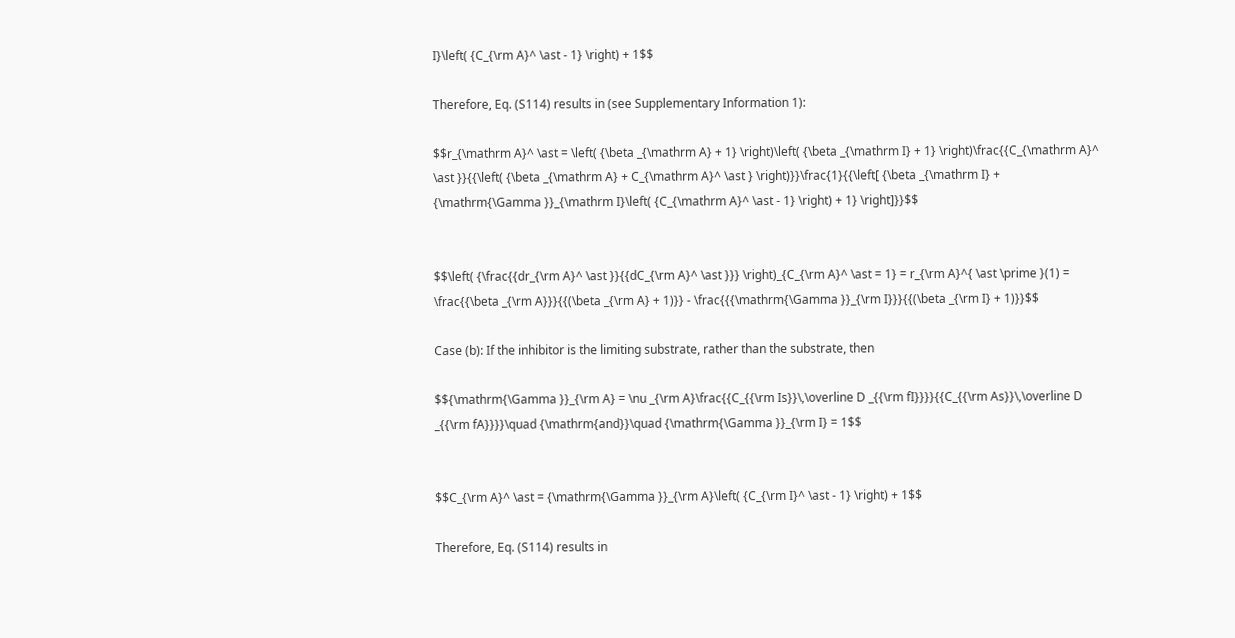I}\left( {C_{\rm A}^ \ast - 1} \right) + 1$$

Therefore, Eq. (S114) results in (see Supplementary Information 1):

$$r_{\mathrm A}^ \ast = \left( {\beta _{\mathrm A} + 1} \right)\left( {\beta _{\mathrm I} + 1} \right)\frac{{C_{\mathrm A}^ \ast }}{{\left( {\beta _{\mathrm A} + C_{\mathrm A}^ \ast } \right)}}\frac{1}{{\left[ {\beta _{\mathrm I} + {\mathrm{\Gamma }}_{\mathrm I}\left( {C_{\mathrm A}^ \ast - 1} \right) + 1} \right]}}$$


$$\left( {\frac{{dr_{\rm A}^ \ast }}{{dC_{\rm A}^ \ast }}} \right)_{C_{\rm A}^ \ast = 1} = r_{\rm A}^{ \ast \prime }(1) = \frac{{\beta _{\rm A}}}{{(\beta _{\rm A} + 1)}} - \frac{{{\mathrm{\Gamma }}_{\rm I}}}{{(\beta _{\rm I} + 1)}}$$

Case (b): If the inhibitor is the limiting substrate, rather than the substrate, then

$${\mathrm{\Gamma }}_{\rm A} = \nu _{\rm A}\frac{{C_{{\rm Is}}\,\overline D _{{\rm fI}}}}{{C_{{\rm As}}\,\overline D _{{\rm fA}}}}\quad {\mathrm{and}}\quad {\mathrm{\Gamma }}_{\rm I} = 1$$


$$C_{\rm A}^ \ast = {\mathrm{\Gamma }}_{\rm A}\left( {C_{\rm I}^ \ast - 1} \right) + 1$$

Therefore, Eq. (S114) results in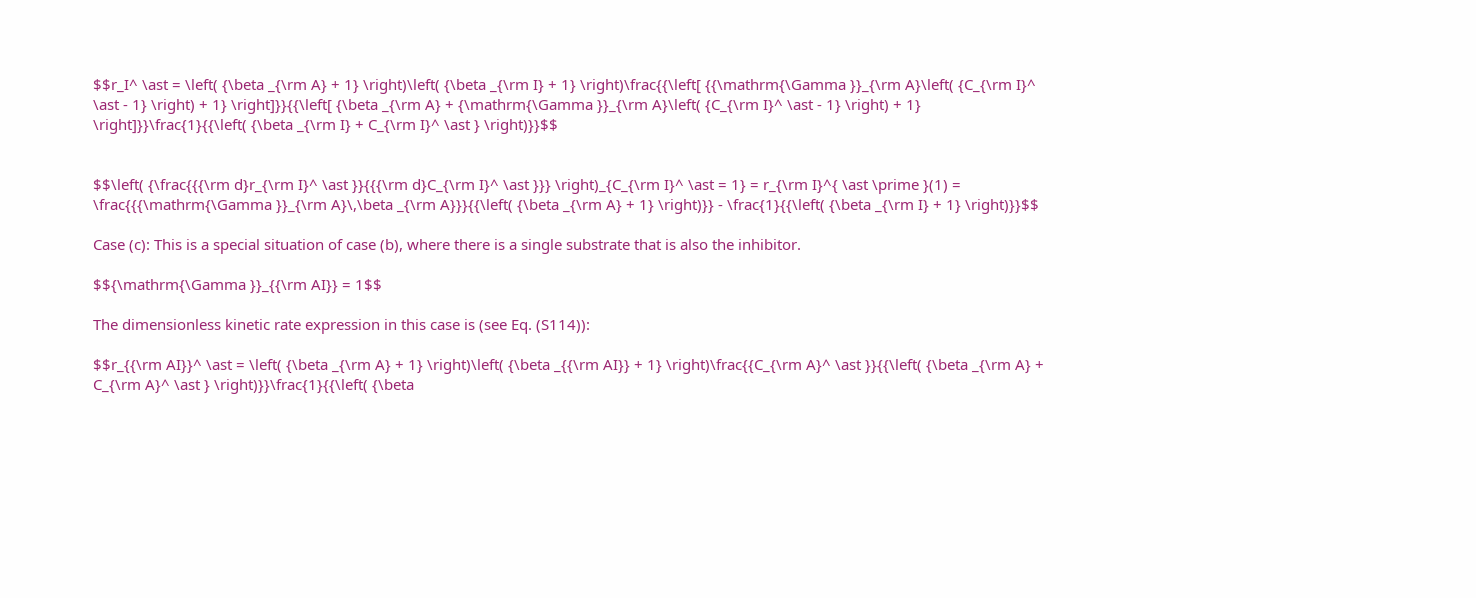$$r_I^ \ast = \left( {\beta _{\rm A} + 1} \right)\left( {\beta _{\rm I} + 1} \right)\frac{{\left[ {{\mathrm{\Gamma }}_{\rm A}\left( {C_{\rm I}^ \ast - 1} \right) + 1} \right]}}{{\left[ {\beta _{\rm A} + {\mathrm{\Gamma }}_{\rm A}\left( {C_{\rm I}^ \ast - 1} \right) + 1} \right]}}\frac{1}{{\left( {\beta _{\rm I} + C_{\rm I}^ \ast } \right)}}$$


$$\left( {\frac{{{\rm d}r_{\rm I}^ \ast }}{{{\rm d}C_{\rm I}^ \ast }}} \right)_{C_{\rm I}^ \ast = 1} = r_{\rm I}^{ \ast \prime }(1) = \frac{{{\mathrm{\Gamma }}_{\rm A}\,\beta _{\rm A}}}{{\left( {\beta _{\rm A} + 1} \right)}} - \frac{1}{{\left( {\beta _{\rm I} + 1} \right)}}$$

Case (c): This is a special situation of case (b), where there is a single substrate that is also the inhibitor.

$${\mathrm{\Gamma }}_{{\rm AI}} = 1$$

The dimensionless kinetic rate expression in this case is (see Eq. (S114)):

$$r_{{\rm AI}}^ \ast = \left( {\beta _{\rm A} + 1} \right)\left( {\beta _{{\rm AI}} + 1} \right)\frac{{C_{\rm A}^ \ast }}{{\left( {\beta _{\rm A} + C_{\rm A}^ \ast } \right)}}\frac{1}{{\left( {\beta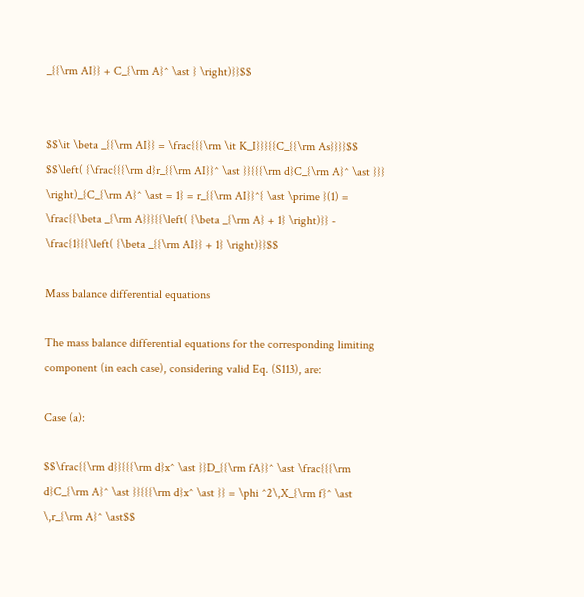_{{\rm AI}} + C_{\rm A}^ \ast } \right)}}$$


$$\it \beta _{{\rm AI}} = \frac{{{\rm \it K_I}}}{{C_{{\rm As}}}}$$
$$\left( {\frac{{{\rm d}r_{{\rm AI}}^ \ast }}{{{\rm d}C_{\rm A}^ \ast }}} \right)_{C_{\rm A}^ \ast = 1} = r_{{\rm AI}}^{ \ast \prime }(1) = \frac{{\beta _{\rm A}}}{{\left( {\beta _{\rm A} + 1} \right)}} - \frac{1}{{\left( {\beta _{{\rm AI}} + 1} \right)}}$$

Mass balance differential equations

The mass balance differential equations for the corresponding limiting component (in each case), considering valid Eq. (S113), are:

Case (a):

$$\frac{{\rm d}}{{{\rm d}x^ \ast }}D_{{\rm fA}}^ \ast \frac{{{\rm d}C_{\rm A}^ \ast }}{{{\rm d}x^ \ast }} = \phi ^2\,X_{\rm f}^ \ast \,r_{\rm A}^ \ast$$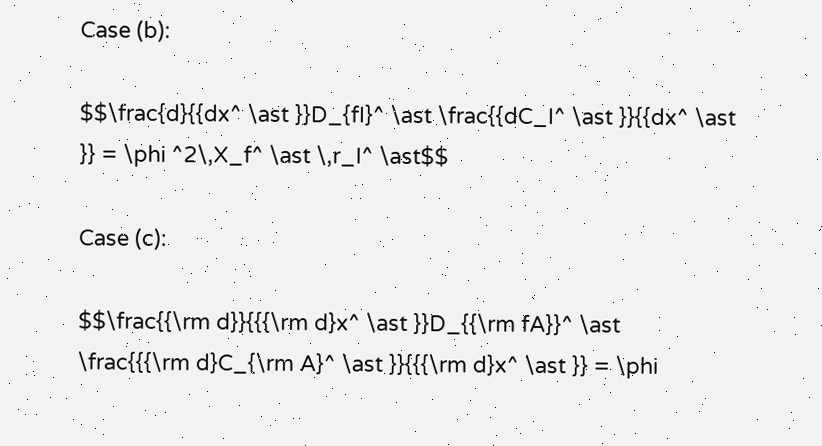Case (b):

$$\frac{d}{{dx^ \ast }}D_{fI}^ \ast \frac{{dC_I^ \ast }}{{dx^ \ast }} = \phi ^2\,X_f^ \ast \,r_I^ \ast$$

Case (c):

$$\frac{{\rm d}}{{{\rm d}x^ \ast }}D_{{\rm fA}}^ \ast \frac{{{\rm d}C_{\rm A}^ \ast }}{{{\rm d}x^ \ast }} = \phi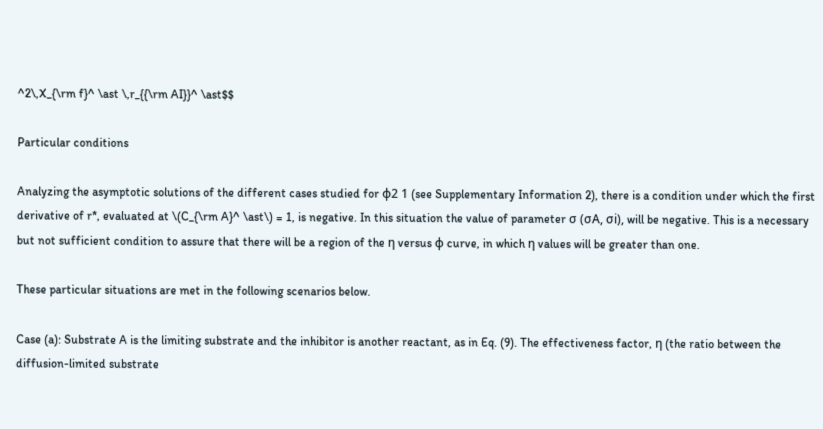^2\,X_{\rm f}^ \ast \,r_{{\rm AI}}^ \ast$$

Particular conditions

Analyzing the asymptotic solutions of the different cases studied for ϕ2 1 (see Supplementary Information 2), there is a condition under which the first derivative of r*, evaluated at \(C_{\rm A}^ \ast\) = 1, is negative. In this situation the value of parameter σ (σA, σi), will be negative. This is a necessary but not sufficient condition to assure that there will be a region of the η versus ϕ curve, in which η values will be greater than one.

These particular situations are met in the following scenarios below.

Case (a): Substrate A is the limiting substrate and the inhibitor is another reactant, as in Eq. (9). The effectiveness factor, η (the ratio between the diffusion-limited substrate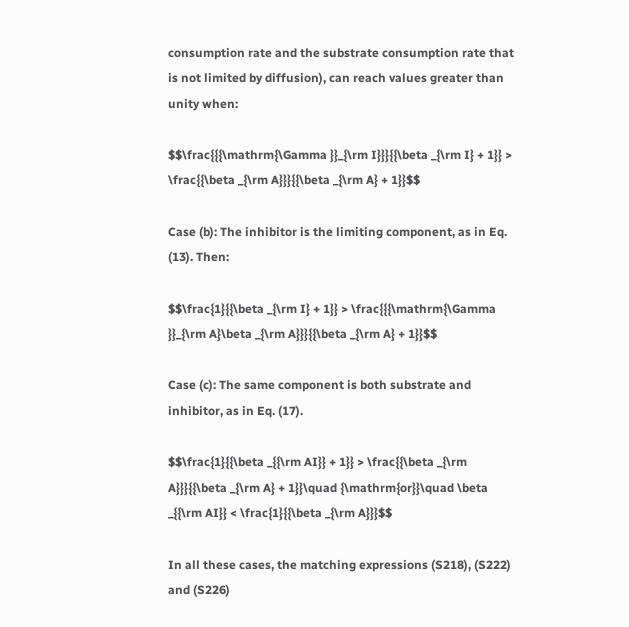consumption rate and the substrate consumption rate that is not limited by diffusion), can reach values greater than unity when:

$$\frac{{{\mathrm{\Gamma }}_{\rm I}}}{{\beta _{\rm I} + 1}} > \frac{{\beta _{\rm A}}}{{\beta _{\rm A} + 1}}$$

Case (b): The inhibitor is the limiting component, as in Eq. (13). Then:

$$\frac{1}{{\beta _{\rm I} + 1}} > \frac{{{\mathrm{\Gamma }}_{\rm A}\beta _{\rm A}}}{{\beta _{\rm A} + 1}}$$

Case (c): The same component is both substrate and inhibitor, as in Eq. (17).

$$\frac{1}{{\beta _{{\rm AI}} + 1}} > \frac{{\beta _{\rm A}}}{{\beta _{\rm A} + 1}}\quad {\mathrm{or}}\quad \beta _{{\rm AI}} < \frac{1}{{\beta _{\rm A}}}$$

In all these cases, the matching expressions (S218), (S222) and (S226)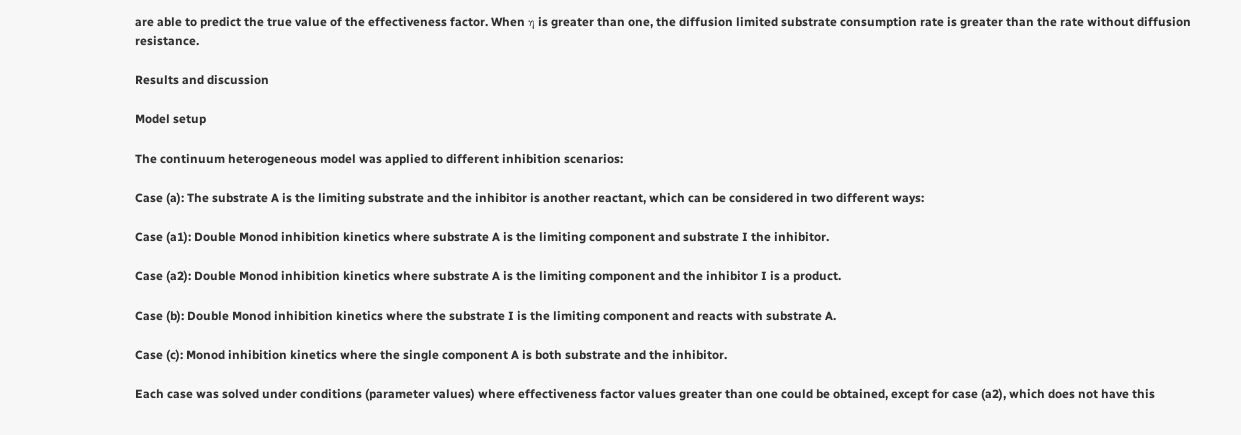are able to predict the true value of the effectiveness factor. When η is greater than one, the diffusion limited substrate consumption rate is greater than the rate without diffusion resistance.

Results and discussion

Model setup

The continuum heterogeneous model was applied to different inhibition scenarios:

Case (a): The substrate A is the limiting substrate and the inhibitor is another reactant, which can be considered in two different ways:

Case (a1): Double Monod inhibition kinetics where substrate A is the limiting component and substrate I the inhibitor.

Case (a2): Double Monod inhibition kinetics where substrate A is the limiting component and the inhibitor I is a product.

Case (b): Double Monod inhibition kinetics where the substrate I is the limiting component and reacts with substrate A.

Case (c): Monod inhibition kinetics where the single component A is both substrate and the inhibitor.

Each case was solved under conditions (parameter values) where effectiveness factor values greater than one could be obtained, except for case (a2), which does not have this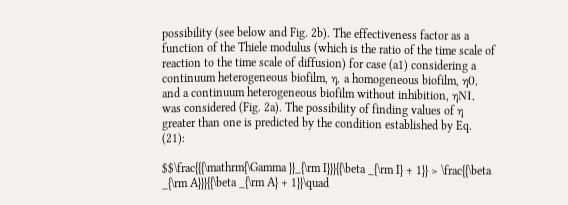possibility (see below and Fig. 2b). The effectiveness factor as a function of the Thiele modulus (which is the ratio of the time scale of reaction to the time scale of diffusion) for case (a1) considering a continuum heterogeneous biofilm, η, a homogeneous biofilm, η0, and a continuum heterogeneous biofilm without inhibition, ηNI, was considered (Fig. 2a). The possibility of finding values of η greater than one is predicted by the condition established by Eq. (21):

$$\frac{{{\mathrm{\Gamma }}_{\rm I}}}{{\beta _{\rm I} + 1}} > \frac{{\beta _{\rm A}}}{{\beta _{\rm A} + 1}}\quad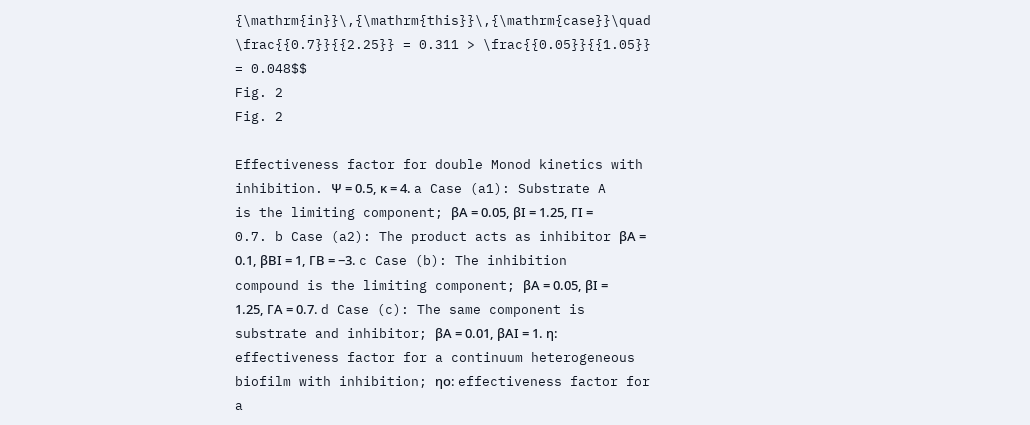{\mathrm{in}}\,{\mathrm{this}}\,{\mathrm{case}}\quad \frac{{0.7}}{{2.25}} = 0.311 > \frac{{0.05}}{{1.05}} = 0.048$$
Fig. 2
Fig. 2

Effectiveness factor for double Monod kinetics with inhibition. Ψ = 0.5, κ = 4. a Case (a1): Substrate A is the limiting component; βA = 0.05, βI = 1.25, ΓI = 0.7. b Case (a2): The product acts as inhibitor βA = 0.1, βBI = 1, ΓB = −3. c Case (b): The inhibition compound is the limiting component; βA = 0.05, βI = 1.25, ΓA = 0.7. d Case (c): The same component is substrate and inhibitor; βA = 0.01, βAI = 1. η: effectiveness factor for a continuum heterogeneous biofilm with inhibition; ηo: effectiveness factor for a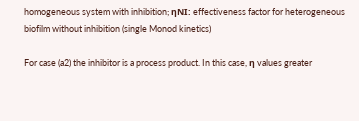homogeneous system with inhibition; ηNI: effectiveness factor for heterogeneous biofilm without inhibition (single Monod kinetics)

For case (a2) the inhibitor is a process product. In this case, η values greater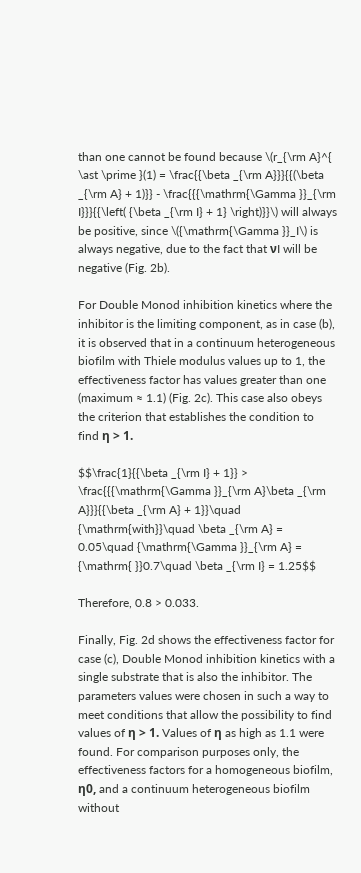than one cannot be found because \(r_{\rm A}^{ \ast \prime }(1) = \frac{{\beta _{\rm A}}}{{(\beta _{\rm A} + 1)}} - \frac{{{\mathrm{\Gamma }}_{\rm I}}}{{\left( {\beta _{\rm I} + 1} \right)}}\) will always be positive, since \({\mathrm{\Gamma }}_I\) is always negative, due to the fact that νI will be negative (Fig. 2b).

For Double Monod inhibition kinetics where the inhibitor is the limiting component, as in case (b), it is observed that in a continuum heterogeneous biofilm with Thiele modulus values up to 1, the effectiveness factor has values greater than one (maximum ≈ 1.1) (Fig. 2c). This case also obeys the criterion that establishes the condition to find η > 1.

$$\frac{1}{{\beta _{\rm I} + 1}} > \frac{{{\mathrm{\Gamma }}_{\rm A}\beta _{\rm A}}}{{\beta _{\rm A} + 1}}\quad {\mathrm{with}}\quad \beta _{\rm A} = 0.05\quad {\mathrm{\Gamma }}_{\rm A} = {\mathrm{ }}0.7\quad \beta _{\rm I} = 1.25$$

Therefore, 0.8 > 0.033.

Finally, Fig. 2d shows the effectiveness factor for case (c), Double Monod inhibition kinetics with a single substrate that is also the inhibitor. The parameters values were chosen in such a way to meet conditions that allow the possibility to find values of η > 1. Values of η as high as 1.1 were found. For comparison purposes only, the effectiveness factors for a homogeneous biofilm, η0, and a continuum heterogeneous biofilm without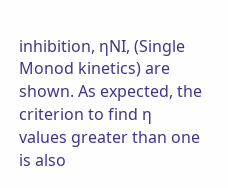inhibition, ηNI, (Single Monod kinetics) are shown. As expected, the criterion to find η values greater than one is also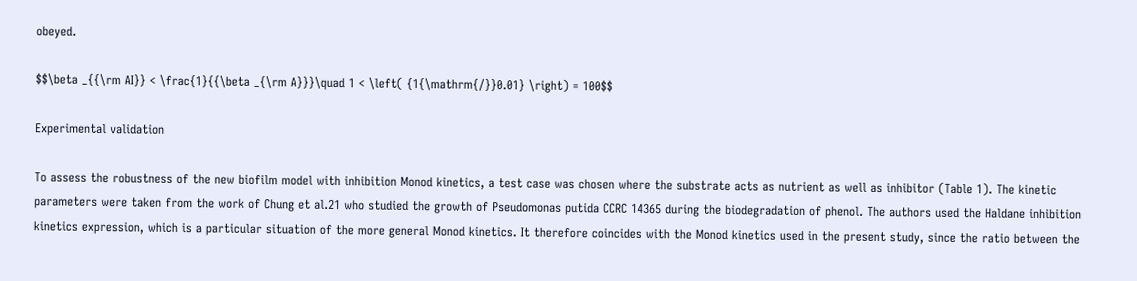obeyed.

$$\beta _{{\rm AI}} < \frac{1}{{\beta _{\rm A}}}\quad 1 < \left( {1{\mathrm{/}}0.01} \right) = 100$$

Experimental validation

To assess the robustness of the new biofilm model with inhibition Monod kinetics, a test case was chosen where the substrate acts as nutrient as well as inhibitor (Table 1). The kinetic parameters were taken from the work of Chung et al.21 who studied the growth of Pseudomonas putida CCRC 14365 during the biodegradation of phenol. The authors used the Haldane inhibition kinetics expression, which is a particular situation of the more general Monod kinetics. It therefore coincides with the Monod kinetics used in the present study, since the ratio between the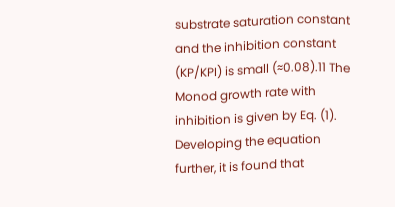substrate saturation constant and the inhibition constant (KP/KPI) is small (≈0.08).11 The Monod growth rate with inhibition is given by Eq. (1). Developing the equation further, it is found that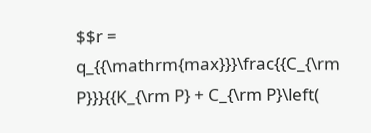$$r = q_{{\mathrm{max}}}\frac{{C_{\rm P}}}{{K_{\rm P} + C_{\rm P}\left(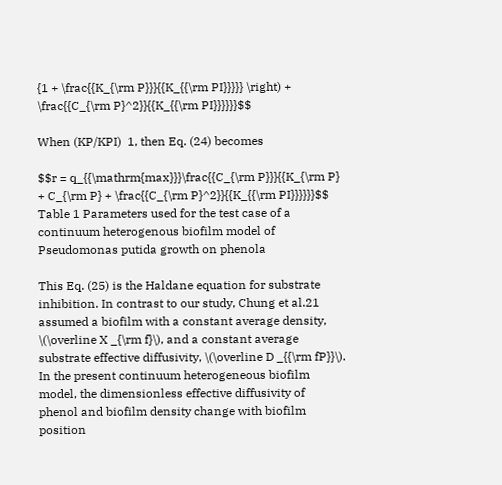{1 + \frac{{K_{\rm P}}}{{K_{{\rm PI}}}}} \right) + \frac{{C_{\rm P}^2}}{{K_{{\rm PI}}}}}}$$

When (KP/KPI)  1, then Eq. (24) becomes

$$r = q_{{\mathrm{max}}}\frac{{C_{\rm P}}}{{K_{\rm P} + C_{\rm P} + \frac{{C_{\rm P}^2}}{{K_{{\rm PI}}}}}}$$
Table 1 Parameters used for the test case of a continuum heterogenous biofilm model of Pseudomonas putida growth on phenola

This Eq. (25) is the Haldane equation for substrate inhibition. In contrast to our study, Chung et al.21 assumed a biofilm with a constant average density, \(\overline X _{\rm f}\), and a constant average substrate effective diffusivity, \(\overline D _{{\rm fP}}\). In the present continuum heterogeneous biofilm model, the dimensionless effective diffusivity of phenol and biofilm density change with biofilm position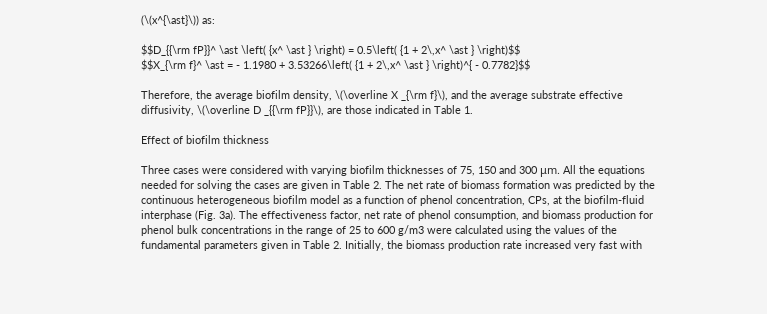(\(x^{\ast}\)) as:

$$D_{{\rm fP}}^ \ast \left( {x^ \ast } \right) = 0.5\left( {1 + 2\,x^ \ast } \right)$$
$$X_{\rm f}^ \ast = - 1.1980 + 3.53266\left( {1 + 2\,x^ \ast } \right)^{ - 0.7782}$$

Therefore, the average biofilm density, \(\overline X _{\rm f}\), and the average substrate effective diffusivity, \(\overline D _{{\rm fP}}\), are those indicated in Table 1.

Effect of biofilm thickness

Three cases were considered with varying biofilm thicknesses of 75, 150 and 300 μm. All the equations needed for solving the cases are given in Table 2. The net rate of biomass formation was predicted by the continuous heterogeneous biofilm model as a function of phenol concentration, CPs, at the biofilm-fluid interphase (Fig. 3a). The effectiveness factor, net rate of phenol consumption, and biomass production for phenol bulk concentrations in the range of 25 to 600 g/m3 were calculated using the values of the fundamental parameters given in Table 2. Initially, the biomass production rate increased very fast with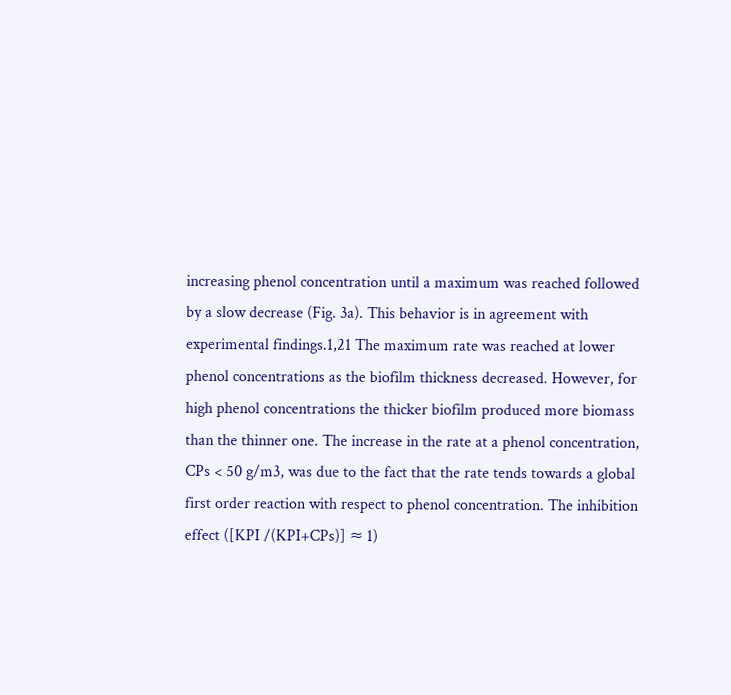increasing phenol concentration until a maximum was reached followed by a slow decrease (Fig. 3a). This behavior is in agreement with experimental findings.1,21 The maximum rate was reached at lower phenol concentrations as the biofilm thickness decreased. However, for high phenol concentrations the thicker biofilm produced more biomass than the thinner one. The increase in the rate at a phenol concentration, CPs < 50 g/m3, was due to the fact that the rate tends towards a global first order reaction with respect to phenol concentration. The inhibition effect ([KPI /(KPI+CPs)] ≈ 1)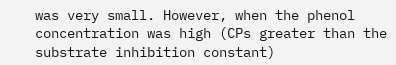was very small. However, when the phenol concentration was high (CPs greater than the substrate inhibition constant)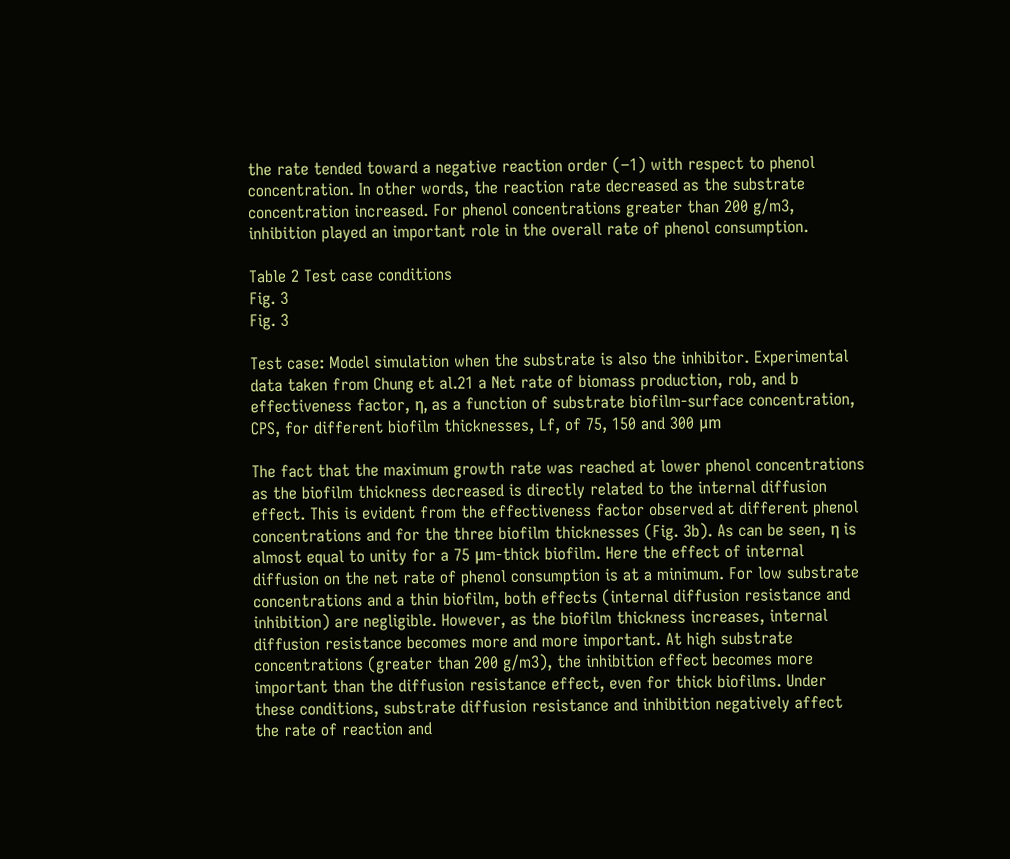the rate tended toward a negative reaction order (−1) with respect to phenol concentration. In other words, the reaction rate decreased as the substrate concentration increased. For phenol concentrations greater than 200 g/m3, inhibition played an important role in the overall rate of phenol consumption.

Table 2 Test case conditions
Fig. 3
Fig. 3

Test case: Model simulation when the substrate is also the inhibitor. Experimental data taken from Chung et al.21 a Net rate of biomass production, rob, and b effectiveness factor, η, as a function of substrate biofilm-surface concentration, CPS, for different biofilm thicknesses, Lf, of 75, 150 and 300 μm

The fact that the maximum growth rate was reached at lower phenol concentrations as the biofilm thickness decreased is directly related to the internal diffusion effect. This is evident from the effectiveness factor observed at different phenol concentrations and for the three biofilm thicknesses (Fig. 3b). As can be seen, η is almost equal to unity for a 75 μm-thick biofilm. Here the effect of internal diffusion on the net rate of phenol consumption is at a minimum. For low substrate concentrations and a thin biofilm, both effects (internal diffusion resistance and inhibition) are negligible. However, as the biofilm thickness increases, internal diffusion resistance becomes more and more important. At high substrate concentrations (greater than 200 g/m3), the inhibition effect becomes more important than the diffusion resistance effect, even for thick biofilms. Under these conditions, substrate diffusion resistance and inhibition negatively affect the rate of reaction and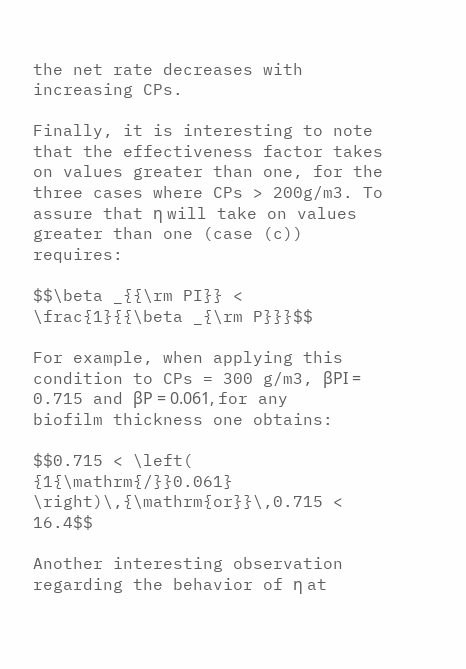the net rate decreases with increasing CPs.

Finally, it is interesting to note that the effectiveness factor takes on values greater than one, for the three cases where CPs > 200g/m3. To assure that η will take on values greater than one (case (c)) requires:

$$\beta _{{\rm PI}} < \frac{1}{{\beta _{\rm P}}}$$

For example, when applying this condition to CPs = 300 g/m3, βPI = 0.715 and βP = 0.061, for any biofilm thickness one obtains:

$$0.715 < \left( {1{\mathrm{/}}0.061} \right)\,{\mathrm{or}}\,0.715 < 16.4$$

Another interesting observation regarding the behavior of η at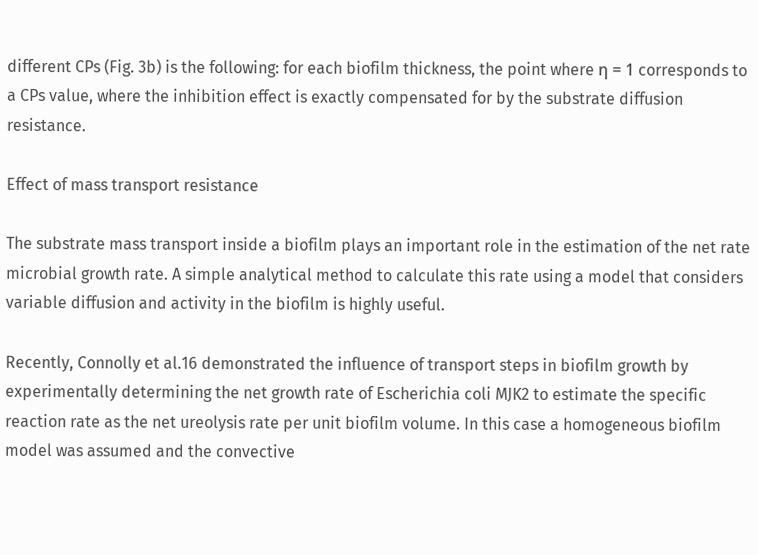different CPs (Fig. 3b) is the following: for each biofilm thickness, the point where η = 1 corresponds to a CPs value, where the inhibition effect is exactly compensated for by the substrate diffusion resistance.

Effect of mass transport resistance

The substrate mass transport inside a biofilm plays an important role in the estimation of the net rate microbial growth rate. A simple analytical method to calculate this rate using a model that considers variable diffusion and activity in the biofilm is highly useful.

Recently, Connolly et al.16 demonstrated the influence of transport steps in biofilm growth by experimentally determining the net growth rate of Escherichia coli MJK2 to estimate the specific reaction rate as the net ureolysis rate per unit biofilm volume. In this case a homogeneous biofilm model was assumed and the convective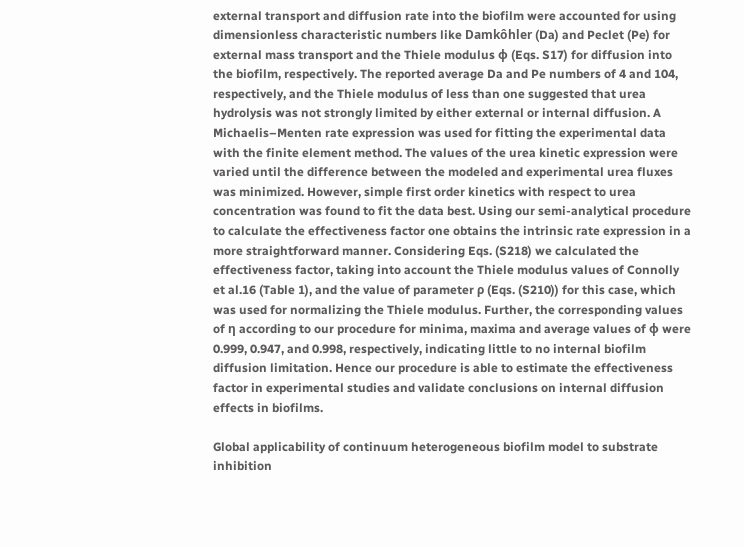external transport and diffusion rate into the biofilm were accounted for using dimensionless characteristic numbers like Damkôhler (Da) and Peclet (Pe) for external mass transport and the Thiele modulus ϕ (Eqs. S17) for diffusion into the biofilm, respectively. The reported average Da and Pe numbers of 4 and 104, respectively, and the Thiele modulus of less than one suggested that urea hydrolysis was not strongly limited by either external or internal diffusion. A Michaelis–Menten rate expression was used for fitting the experimental data with the finite element method. The values of the urea kinetic expression were varied until the difference between the modeled and experimental urea fluxes was minimized. However, simple first order kinetics with respect to urea concentration was found to fit the data best. Using our semi-analytical procedure to calculate the effectiveness factor one obtains the intrinsic rate expression in a more straightforward manner. Considering Eqs. (S218) we calculated the effectiveness factor, taking into account the Thiele modulus values of Connolly et al.16 (Table 1), and the value of parameter ρ (Eqs. (S210)) for this case, which was used for normalizing the Thiele modulus. Further, the corresponding values of η according to our procedure for minima, maxima and average values of ϕ were 0.999, 0.947, and 0.998, respectively, indicating little to no internal biofilm diffusion limitation. Hence our procedure is able to estimate the effectiveness factor in experimental studies and validate conclusions on internal diffusion effects in biofilms.

Global applicability of continuum heterogeneous biofilm model to substrate inhibition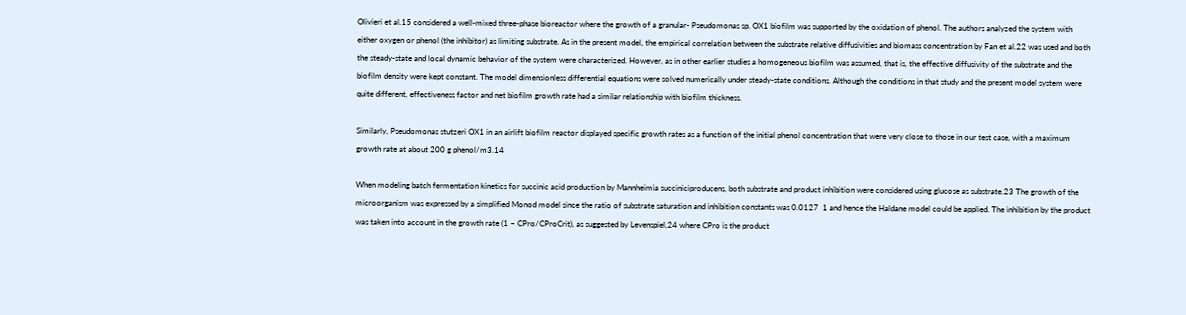Olivieri et al.15 considered a well-mixed three-phase bioreactor where the growth of a granular- Pseudomonas sp. OX1 biofilm was supported by the oxidation of phenol. The authors analyzed the system with either oxygen or phenol (the inhibitor) as limiting substrate. As in the present model, the empirical correlation between the substrate relative diffusivities and biomass concentration by Fan et al.22 was used and both the steady-state and local dynamic behavior of the system were characterized. However, as in other earlier studies a homogeneous biofilm was assumed, that is, the effective diffusivity of the substrate and the biofilm density were kept constant. The model dimensionless differential equations were solved numerically under steady-state conditions. Although the conditions in that study and the present model system were quite different, effectiveness factor and net biofilm growth rate had a similar relationship with biofilm thickness.

Similarly, Pseudomonas stutzeri OX1 in an airlift biofilm reactor displayed specific growth rates as a function of the initial phenol concentration that were very close to those in our test case, with a maximum growth rate at about 200 g phenol/m3.14

When modeling batch fermentation kinetics for succinic acid production by Mannheimia succiniciproducens, both substrate and product inhibition were considered using glucose as substrate.23 The growth of the microorganism was expressed by a simplified Monod model since the ratio of substrate saturation and inhibition constants was 0.0127  1 and hence the Haldane model could be applied. The inhibition by the product was taken into account in the growth rate (1 – CPro/CProCrit), as suggested by Levenspiel,24 where CPro is the product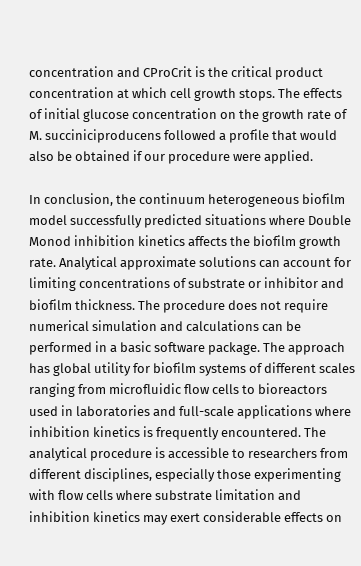concentration and CProCrit is the critical product concentration at which cell growth stops. The effects of initial glucose concentration on the growth rate of M. succiniciproducens followed a profile that would also be obtained if our procedure were applied.

In conclusion, the continuum heterogeneous biofilm model successfully predicted situations where Double Monod inhibition kinetics affects the biofilm growth rate. Analytical approximate solutions can account for limiting concentrations of substrate or inhibitor and biofilm thickness. The procedure does not require numerical simulation and calculations can be performed in a basic software package. The approach has global utility for biofilm systems of different scales ranging from microfluidic flow cells to bioreactors used in laboratories and full-scale applications where inhibition kinetics is frequently encountered. The analytical procedure is accessible to researchers from different disciplines, especially those experimenting with flow cells where substrate limitation and inhibition kinetics may exert considerable effects on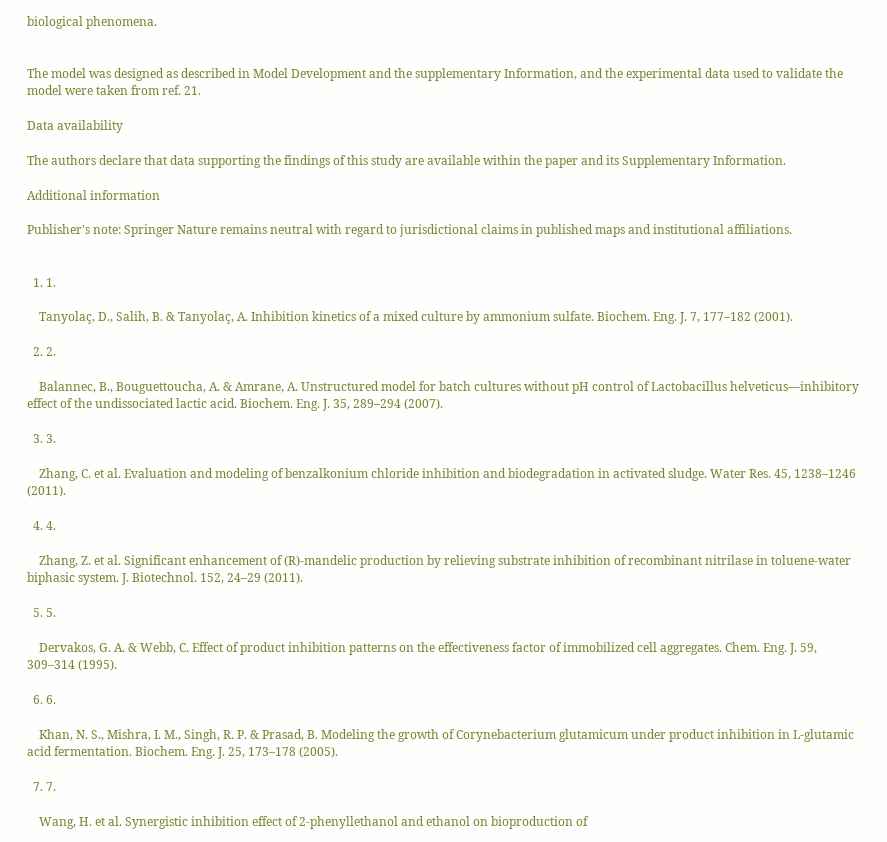biological phenomena.


The model was designed as described in Model Development and the supplementary Information, and the experimental data used to validate the model were taken from ref. 21.

Data availability

The authors declare that data supporting the findings of this study are available within the paper and its Supplementary Information.

Additional information

Publisher's note: Springer Nature remains neutral with regard to jurisdictional claims in published maps and institutional affiliations.


  1. 1.

    Tanyolaç, D., Salih, B. & Tanyolaç, A. Inhibition kinetics of a mixed culture by ammonium sulfate. Biochem. Eng. J. 7, 177–182 (2001).

  2. 2.

    Balannec, B., Bouguettoucha, A. & Amrane, A. Unstructured model for batch cultures without pH control of Lactobacillus helveticus—inhibitory effect of the undissociated lactic acid. Biochem. Eng. J. 35, 289–294 (2007).

  3. 3.

    Zhang, C. et al. Evaluation and modeling of benzalkonium chloride inhibition and biodegradation in activated sludge. Water Res. 45, 1238–1246 (2011).

  4. 4.

    Zhang, Z. et al. Significant enhancement of (R)-mandelic production by relieving substrate inhibition of recombinant nitrilase in toluene-water biphasic system. J. Biotechnol. 152, 24–29 (2011).

  5. 5.

    Dervakos, G. A. & Webb, C. Effect of product inhibition patterns on the effectiveness factor of immobilized cell aggregates. Chem. Eng. J. 59, 309–314 (1995).

  6. 6.

    Khan, N. S., Mishra, I. M., Singh, R. P. & Prasad, B. Modeling the growth of Corynebacterium glutamicum under product inhibition in L-glutamic acid fermentation. Biochem. Eng. J. 25, 173–178 (2005).

  7. 7.

    Wang, H. et al. Synergistic inhibition effect of 2-phenyllethanol and ethanol on bioproduction of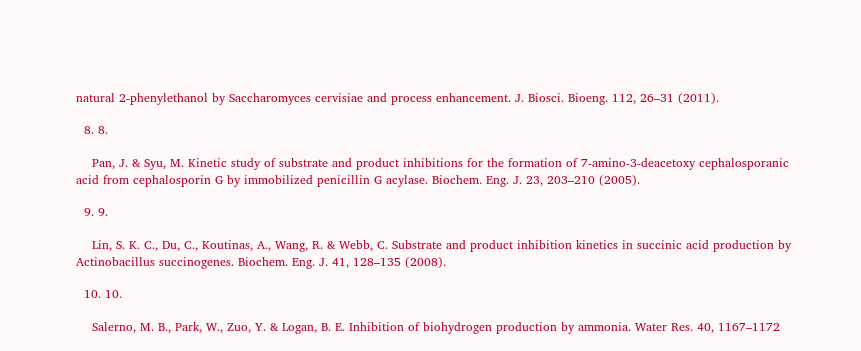natural 2-phenylethanol by Saccharomyces cervisiae and process enhancement. J. Biosci. Bioeng. 112, 26–31 (2011).

  8. 8.

    Pan, J. & Syu, M. Kinetic study of substrate and product inhibitions for the formation of 7-amino-3-deacetoxy cephalosporanic acid from cephalosporin G by immobilized penicillin G acylase. Biochem. Eng. J. 23, 203–210 (2005).

  9. 9.

    Lin, S. K. C., Du, C., Koutinas, A., Wang, R. & Webb, C. Substrate and product inhibition kinetics in succinic acid production by Actinobacillus succinogenes. Biochem. Eng. J. 41, 128–135 (2008).

  10. 10.

    Salerno, M. B., Park, W., Zuo, Y. & Logan, B. E. Inhibition of biohydrogen production by ammonia. Water Res. 40, 1167–1172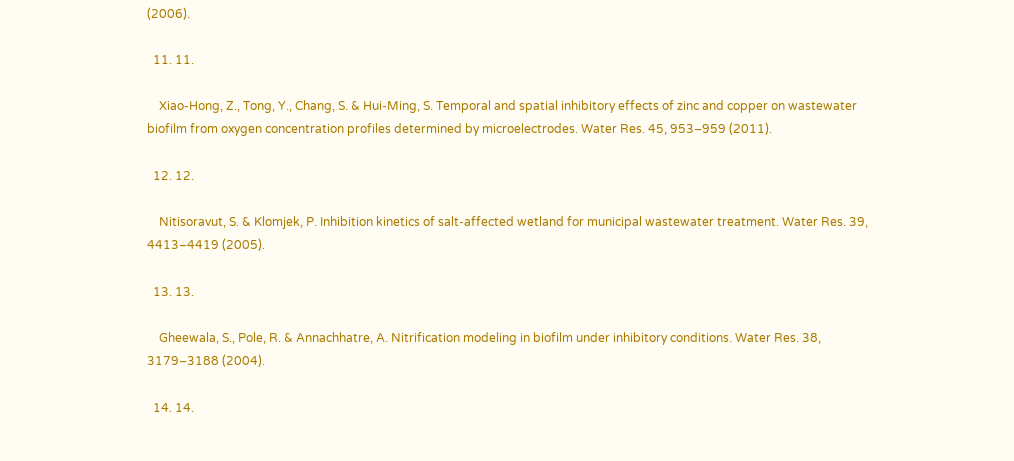(2006).

  11. 11.

    Xiao-Hong, Z., Tong, Y., Chang, S. & Hui-Ming, S. Temporal and spatial inhibitory effects of zinc and copper on wastewater biofilm from oxygen concentration profiles determined by microelectrodes. Water Res. 45, 953–959 (2011).

  12. 12.

    Nitisoravut, S. & Klomjek, P. Inhibition kinetics of salt-affected wetland for municipal wastewater treatment. Water Res. 39, 4413–4419 (2005).

  13. 13.

    Gheewala, S., Pole, R. & Annachhatre, A. Nitrification modeling in biofilm under inhibitory conditions. Water Res. 38, 3179–3188 (2004).

  14. 14.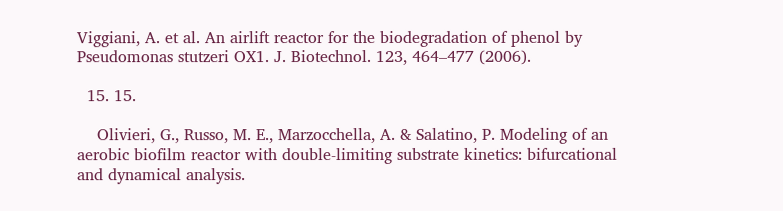Viggiani, A. et al. An airlift reactor for the biodegradation of phenol by Pseudomonas stutzeri OX1. J. Biotechnol. 123, 464–477 (2006).

  15. 15.

    Olivieri, G., Russo, M. E., Marzocchella, A. & Salatino, P. Modeling of an aerobic biofilm reactor with double-limiting substrate kinetics: bifurcational and dynamical analysis.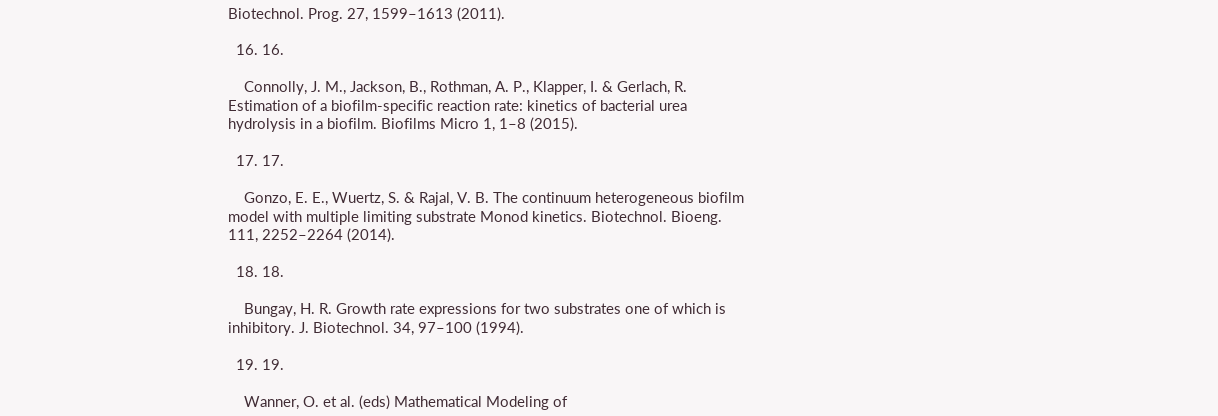Biotechnol. Prog. 27, 1599–1613 (2011).

  16. 16.

    Connolly, J. M., Jackson, B., Rothman, A. P., Klapper, I. & Gerlach, R. Estimation of a biofilm-specific reaction rate: kinetics of bacterial urea hydrolysis in a biofilm. Biofilms Micro 1, 1–8 (2015).

  17. 17.

    Gonzo, E. E., Wuertz, S. & Rajal, V. B. The continuum heterogeneous biofilm model with multiple limiting substrate Monod kinetics. Biotechnol. Bioeng. 111, 2252–2264 (2014).

  18. 18.

    Bungay, H. R. Growth rate expressions for two substrates one of which is inhibitory. J. Biotechnol. 34, 97–100 (1994).

  19. 19.

    Wanner, O. et al. (eds) Mathematical Modeling of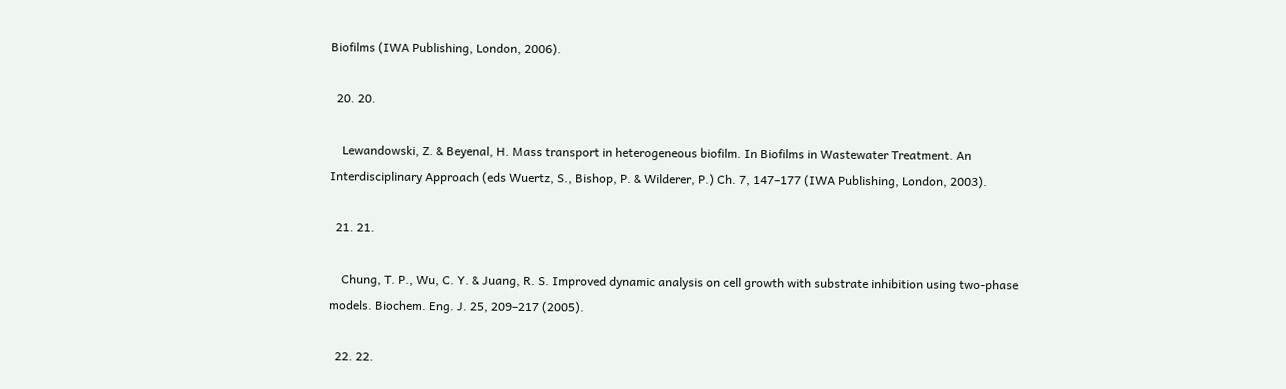Biofilms (IWA Publishing, London, 2006).

  20. 20.

    Lewandowski, Z. & Beyenal, H. Mass transport in heterogeneous biofilm. In Biofilms in Wastewater Treatment. An Interdisciplinary Approach (eds Wuertz, S., Bishop, P. & Wilderer, P.) Ch. 7, 147–177 (IWA Publishing, London, 2003).

  21. 21.

    Chung, T. P., Wu, C. Y. & Juang, R. S. Improved dynamic analysis on cell growth with substrate inhibition using two-phase models. Biochem. Eng. J. 25, 209–217 (2005).

  22. 22.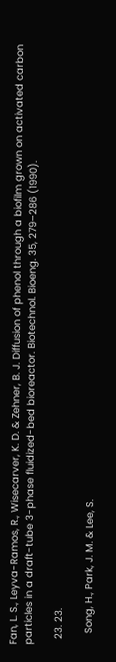Fan, L. S., Leyva-Ramos, R., Wisecarver, K. D. & Zehner, B. J. Diffusion of phenol through a biofilm grown on activated carbon particles in a draft-tube 3-phase fluidized-bed bioreactor. Biotechnol. Bioeng. 35, 279–286 (1990).

  23. 23.

    Song, H., Park, J. M. & Lee, S.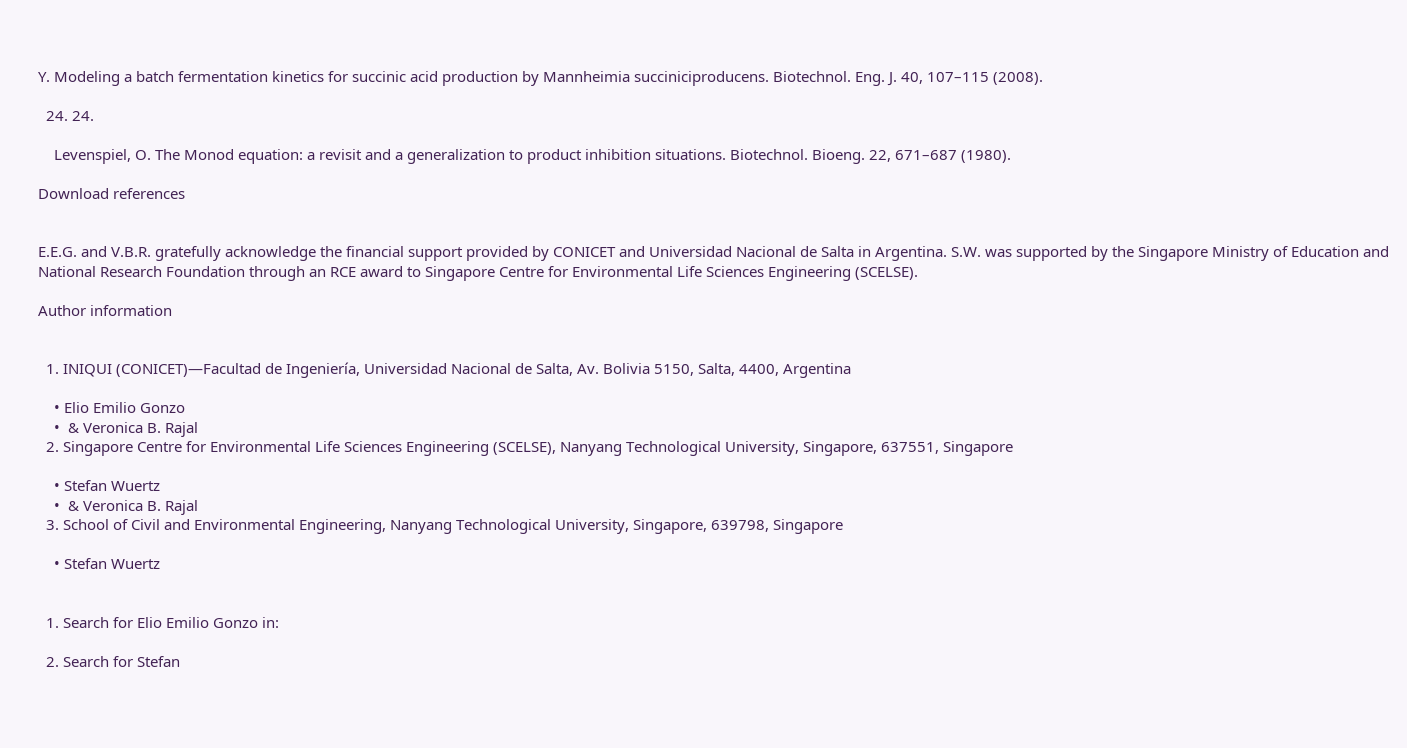Y. Modeling a batch fermentation kinetics for succinic acid production by Mannheimia succiniciproducens. Biotechnol. Eng. J. 40, 107–115 (2008).

  24. 24.

    Levenspiel, O. The Monod equation: a revisit and a generalization to product inhibition situations. Biotechnol. Bioeng. 22, 671–687 (1980).

Download references


E.E.G. and V.B.R. gratefully acknowledge the financial support provided by CONICET and Universidad Nacional de Salta in Argentina. S.W. was supported by the Singapore Ministry of Education and National Research Foundation through an RCE award to Singapore Centre for Environmental Life Sciences Engineering (SCELSE).

Author information


  1. INIQUI (CONICET)—Facultad de Ingeniería, Universidad Nacional de Salta, Av. Bolivia 5150, Salta, 4400, Argentina

    • Elio Emilio Gonzo
    •  & Veronica B. Rajal
  2. Singapore Centre for Environmental Life Sciences Engineering (SCELSE), Nanyang Technological University, Singapore, 637551, Singapore

    • Stefan Wuertz
    •  & Veronica B. Rajal
  3. School of Civil and Environmental Engineering, Nanyang Technological University, Singapore, 639798, Singapore

    • Stefan Wuertz


  1. Search for Elio Emilio Gonzo in:

  2. Search for Stefan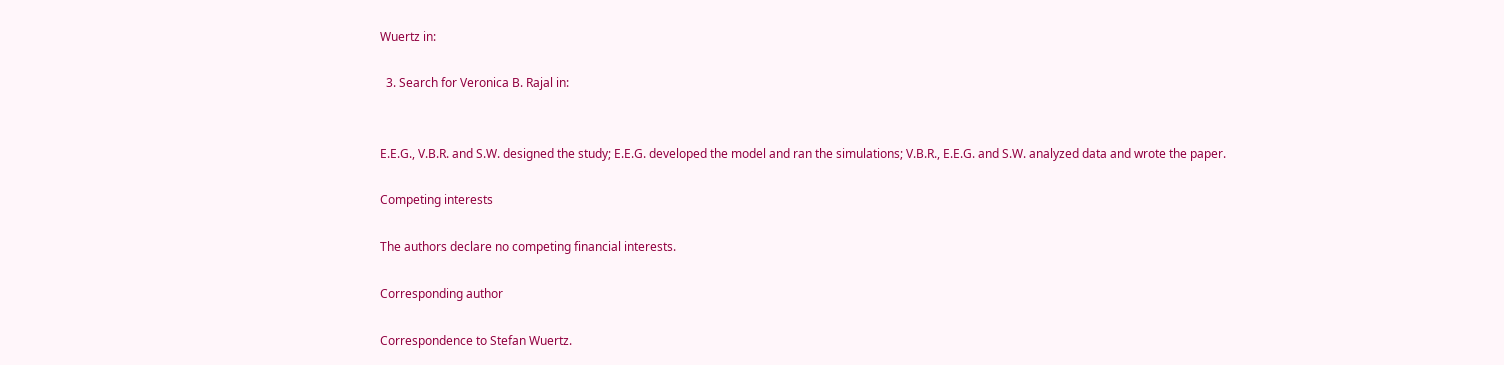Wuertz in:

  3. Search for Veronica B. Rajal in:


E.E.G., V.B.R. and S.W. designed the study; E.E.G. developed the model and ran the simulations; V.B.R., E.E.G. and S.W. analyzed data and wrote the paper.

Competing interests

The authors declare no competing financial interests.

Corresponding author

Correspondence to Stefan Wuertz.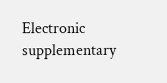Electronic supplementary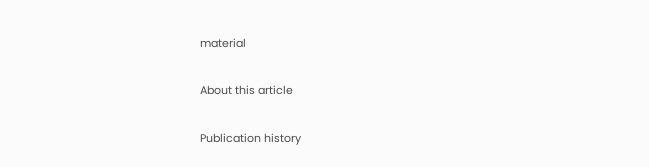material

About this article

Publication history